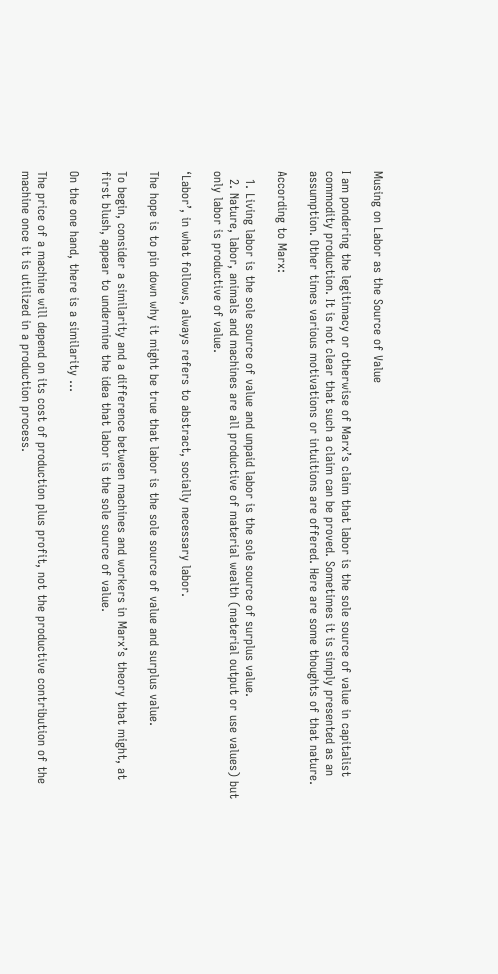Musing on Labor as the Source of Value

I am pondering the legitimacy or otherwise of Marx’s claim that labor is the sole source of value in capitalist commodity production. It is not clear that such a claim can be proved. Sometimes it is simply presented as an assumption. Other times various motivations or intuitions are offered. Here are some thoughts of that nature.

According to Marx:

  1. Living labor is the sole source of value and unpaid labor is the sole source of surplus value.
  2. Nature, labor, animals and machines are all productive of material wealth (material output or use values) but only labor is productive of value.

‘Labor’, in what follows, always refers to abstract, socially necessary labor.

The hope is to pin down why it might be true that labor is the sole source of value and surplus value.

To begin, consider a similarity and a difference between machines and workers in Marx’s theory that might, at first blush, appear to undermine the idea that labor is the sole source of value.

On the one hand, there is a similarity …

The price of a machine will depend on its cost of production plus profit, not the productive contribution of the machine once it is utilized in a production process.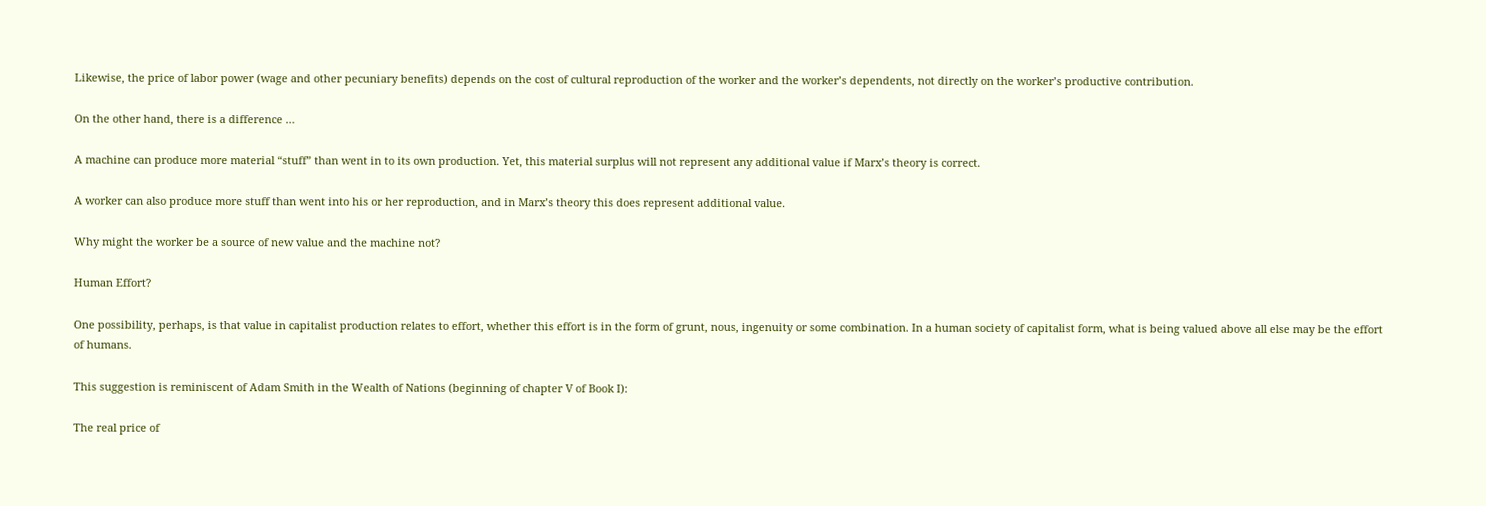Likewise, the price of labor power (wage and other pecuniary benefits) depends on the cost of cultural reproduction of the worker and the worker’s dependents, not directly on the worker’s productive contribution.

On the other hand, there is a difference …

A machine can produce more material “stuff” than went in to its own production. Yet, this material surplus will not represent any additional value if Marx’s theory is correct.

A worker can also produce more stuff than went into his or her reproduction, and in Marx’s theory this does represent additional value.

Why might the worker be a source of new value and the machine not?

Human Effort?

One possibility, perhaps, is that value in capitalist production relates to effort, whether this effort is in the form of grunt, nous, ingenuity or some combination. In a human society of capitalist form, what is being valued above all else may be the effort of humans.

This suggestion is reminiscent of Adam Smith in the Wealth of Nations (beginning of chapter V of Book I):

The real price of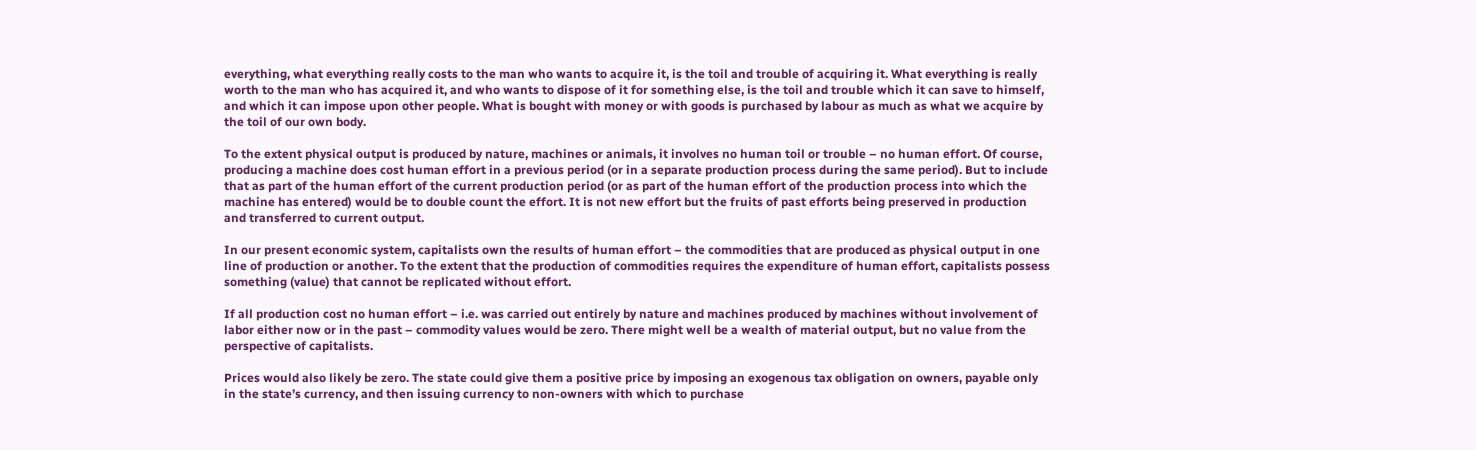everything, what everything really costs to the man who wants to acquire it, is the toil and trouble of acquiring it. What everything is really worth to the man who has acquired it, and who wants to dispose of it for something else, is the toil and trouble which it can save to himself, and which it can impose upon other people. What is bought with money or with goods is purchased by labour as much as what we acquire by the toil of our own body.

To the extent physical output is produced by nature, machines or animals, it involves no human toil or trouble – no human effort. Of course, producing a machine does cost human effort in a previous period (or in a separate production process during the same period). But to include that as part of the human effort of the current production period (or as part of the human effort of the production process into which the machine has entered) would be to double count the effort. It is not new effort but the fruits of past efforts being preserved in production and transferred to current output.

In our present economic system, capitalists own the results of human effort – the commodities that are produced as physical output in one line of production or another. To the extent that the production of commodities requires the expenditure of human effort, capitalists possess something (value) that cannot be replicated without effort.

If all production cost no human effort – i.e. was carried out entirely by nature and machines produced by machines without involvement of labor either now or in the past – commodity values would be zero. There might well be a wealth of material output, but no value from the perspective of capitalists.

Prices would also likely be zero. The state could give them a positive price by imposing an exogenous tax obligation on owners, payable only in the state’s currency, and then issuing currency to non-owners with which to purchase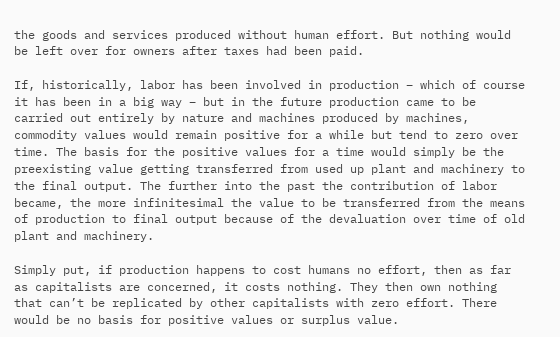the goods and services produced without human effort. But nothing would be left over for owners after taxes had been paid.

If, historically, labor has been involved in production – which of course it has been in a big way – but in the future production came to be carried out entirely by nature and machines produced by machines, commodity values would remain positive for a while but tend to zero over time. The basis for the positive values for a time would simply be the preexisting value getting transferred from used up plant and machinery to the final output. The further into the past the contribution of labor became, the more infinitesimal the value to be transferred from the means of production to final output because of the devaluation over time of old plant and machinery.

Simply put, if production happens to cost humans no effort, then as far as capitalists are concerned, it costs nothing. They then own nothing that can’t be replicated by other capitalists with zero effort. There would be no basis for positive values or surplus value.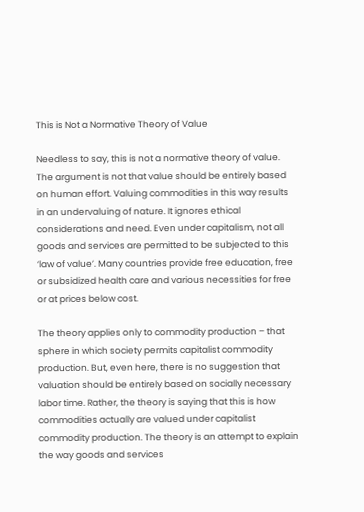This is Not a Normative Theory of Value

Needless to say, this is not a normative theory of value. The argument is not that value should be entirely based on human effort. Valuing commodities in this way results in an undervaluing of nature. It ignores ethical considerations and need. Even under capitalism, not all goods and services are permitted to be subjected to this ‘law of value’. Many countries provide free education, free or subsidized health care and various necessities for free or at prices below cost.

The theory applies only to commodity production – that sphere in which society permits capitalist commodity production. But, even here, there is no suggestion that valuation should be entirely based on socially necessary labor time. Rather, the theory is saying that this is how commodities actually are valued under capitalist commodity production. The theory is an attempt to explain the way goods and services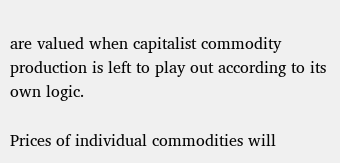are valued when capitalist commodity production is left to play out according to its own logic.

Prices of individual commodities will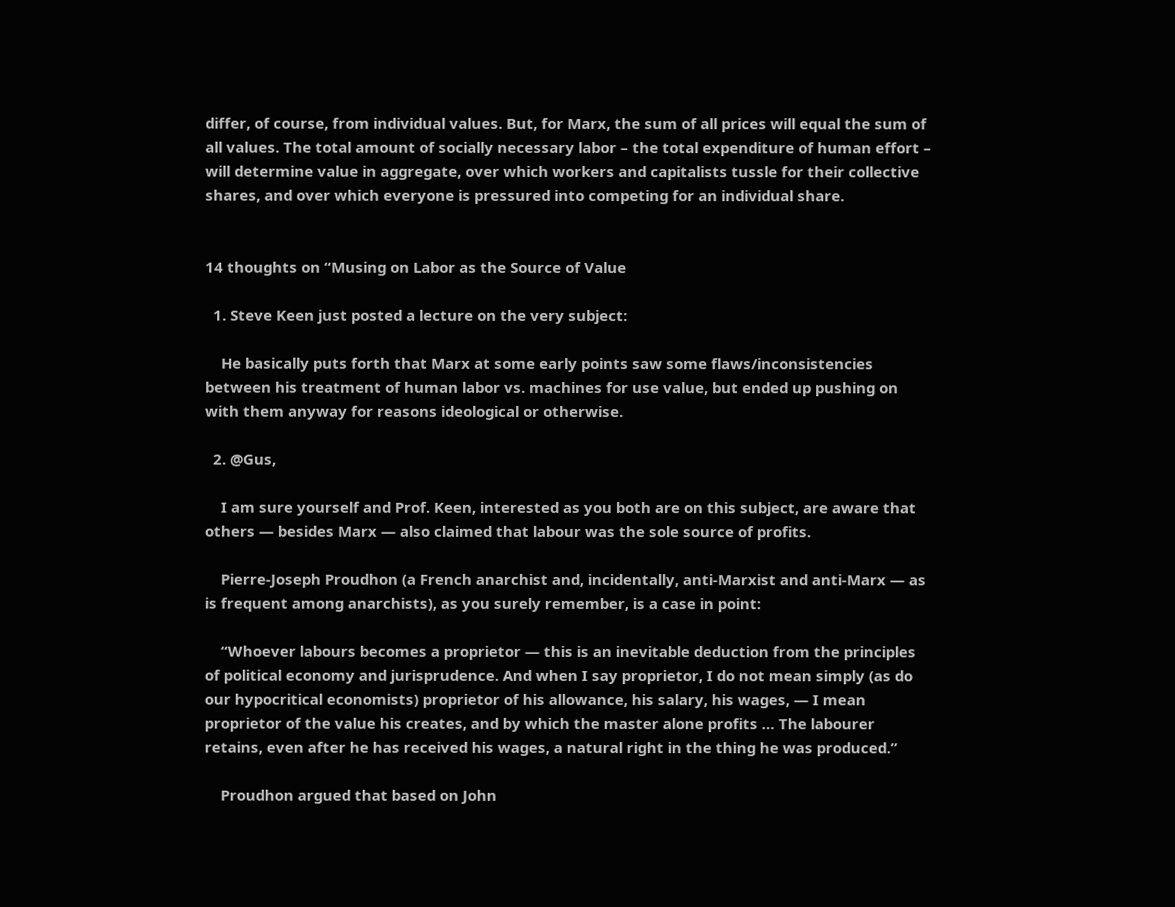differ, of course, from individual values. But, for Marx, the sum of all prices will equal the sum of all values. The total amount of socially necessary labor – the total expenditure of human effort – will determine value in aggregate, over which workers and capitalists tussle for their collective shares, and over which everyone is pressured into competing for an individual share.


14 thoughts on “Musing on Labor as the Source of Value

  1. Steve Keen just posted a lecture on the very subject:

    He basically puts forth that Marx at some early points saw some flaws/inconsistencies between his treatment of human labor vs. machines for use value, but ended up pushing on with them anyway for reasons ideological or otherwise.

  2. @Gus,

    I am sure yourself and Prof. Keen, interested as you both are on this subject, are aware that others — besides Marx — also claimed that labour was the sole source of profits.

    Pierre-Joseph Proudhon (a French anarchist and, incidentally, anti-Marxist and anti-Marx — as is frequent among anarchists), as you surely remember, is a case in point:

    “Whoever labours becomes a proprietor — this is an inevitable deduction from the principles of political economy and jurisprudence. And when I say proprietor, I do not mean simply (as do our hypocritical economists) proprietor of his allowance, his salary, his wages, — I mean proprietor of the value his creates, and by which the master alone profits … The labourer retains, even after he has received his wages, a natural right in the thing he was produced.”

    Proudhon argued that based on John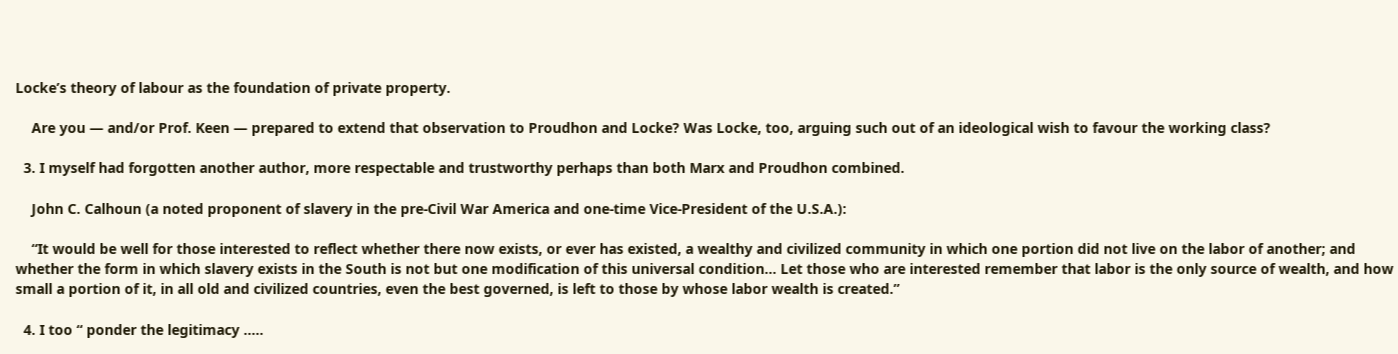Locke’s theory of labour as the foundation of private property.

    Are you — and/or Prof. Keen — prepared to extend that observation to Proudhon and Locke? Was Locke, too, arguing such out of an ideological wish to favour the working class?

  3. I myself had forgotten another author, more respectable and trustworthy perhaps than both Marx and Proudhon combined.

    John C. Calhoun (a noted proponent of slavery in the pre-Civil War America and one-time Vice-President of the U.S.A.):

    “It would be well for those interested to reflect whether there now exists, or ever has existed, a wealthy and civilized community in which one portion did not live on the labor of another; and whether the form in which slavery exists in the South is not but one modification of this universal condition… Let those who are interested remember that labor is the only source of wealth, and how small a portion of it, in all old and civilized countries, even the best governed, is left to those by whose labor wealth is created.”

  4. I too “ ponder the legitimacy …..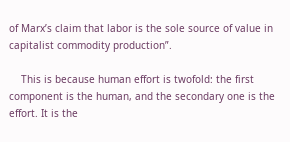of Marx’s claim that labor is the sole source of value in capitalist commodity production”.

    This is because human effort is twofold: the first component is the human, and the secondary one is the effort. It is the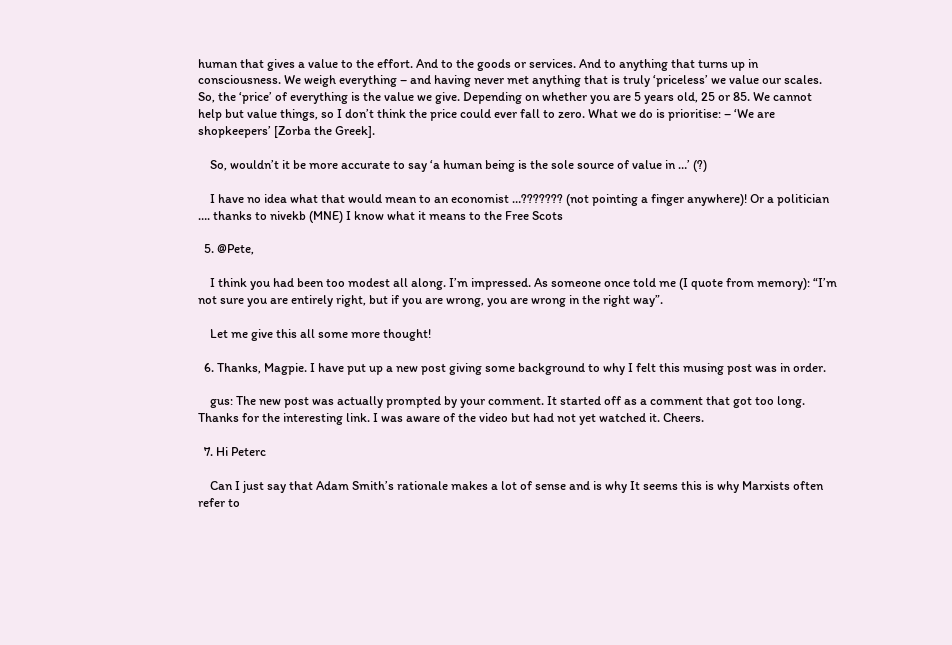human that gives a value to the effort. And to the goods or services. And to anything that turns up in consciousness. We weigh everything – and having never met anything that is truly ‘priceless’ we value our scales. So, the ‘price’ of everything is the value we give. Depending on whether you are 5 years old, 25 or 85. We cannot help but value things, so I don’t think the price could ever fall to zero. What we do is prioritise: – ‘We are shopkeepers’ [Zorba the Greek].

    So, wouldn’t it be more accurate to say ‘a human being is the sole source of value in …’ (?)

    I have no idea what that would mean to an economist …??????? (not pointing a finger anywhere)! Or a politician …. thanks to nivekb (MNE) I know what it means to the Free Scots

  5. @Pete,

    I think you had been too modest all along. I’m impressed. As someone once told me (I quote from memory): “I’m not sure you are entirely right, but if you are wrong, you are wrong in the right way”.

    Let me give this all some more thought!

  6. Thanks, Magpie. I have put up a new post giving some background to why I felt this musing post was in order.

    gus: The new post was actually prompted by your comment. It started off as a comment that got too long. Thanks for the interesting link. I was aware of the video but had not yet watched it. Cheers.

  7. Hi Peterc

    Can I just say that Adam Smith’s rationale makes a lot of sense and is why It seems this is why Marxists often refer to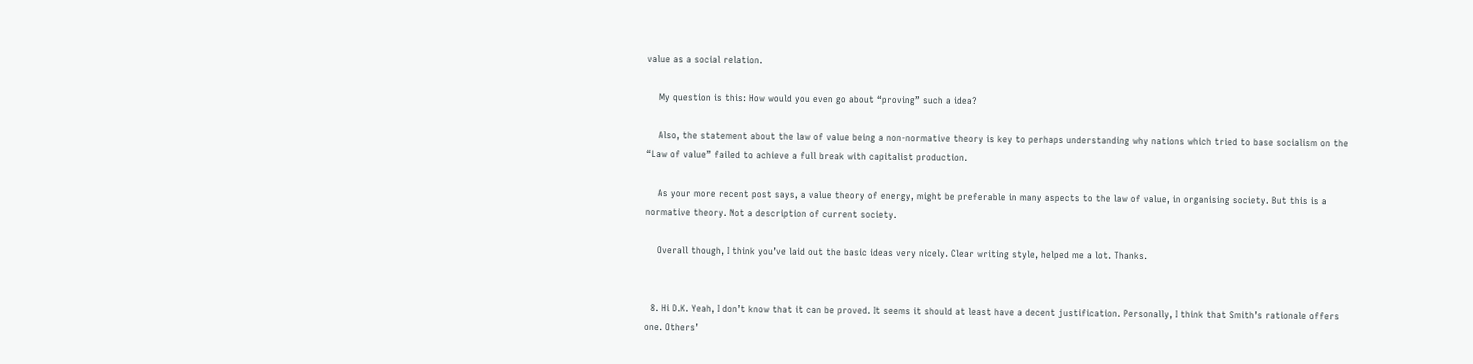value as a social relation.

    My question is this: How would you even go about “proving” such a idea?

    Also, the statement about the law of value being a non-normative theory is key to perhaps understanding why nations which tried to base socialism on the “Law of value” failed to achieve a full break with capitalist production.

    As your more recent post says, a value theory of energy, might be preferable in many aspects to the law of value, in organising society. But this is a normative theory. Not a description of current society.

    Overall though, I think you’ve laid out the basic ideas very nicely. Clear writing style, helped me a lot. Thanks.


  8. Hi D.K. Yeah, I don’t know that it can be proved. It seems it should at least have a decent justification. Personally, I think that Smith’s rationale offers one. Others’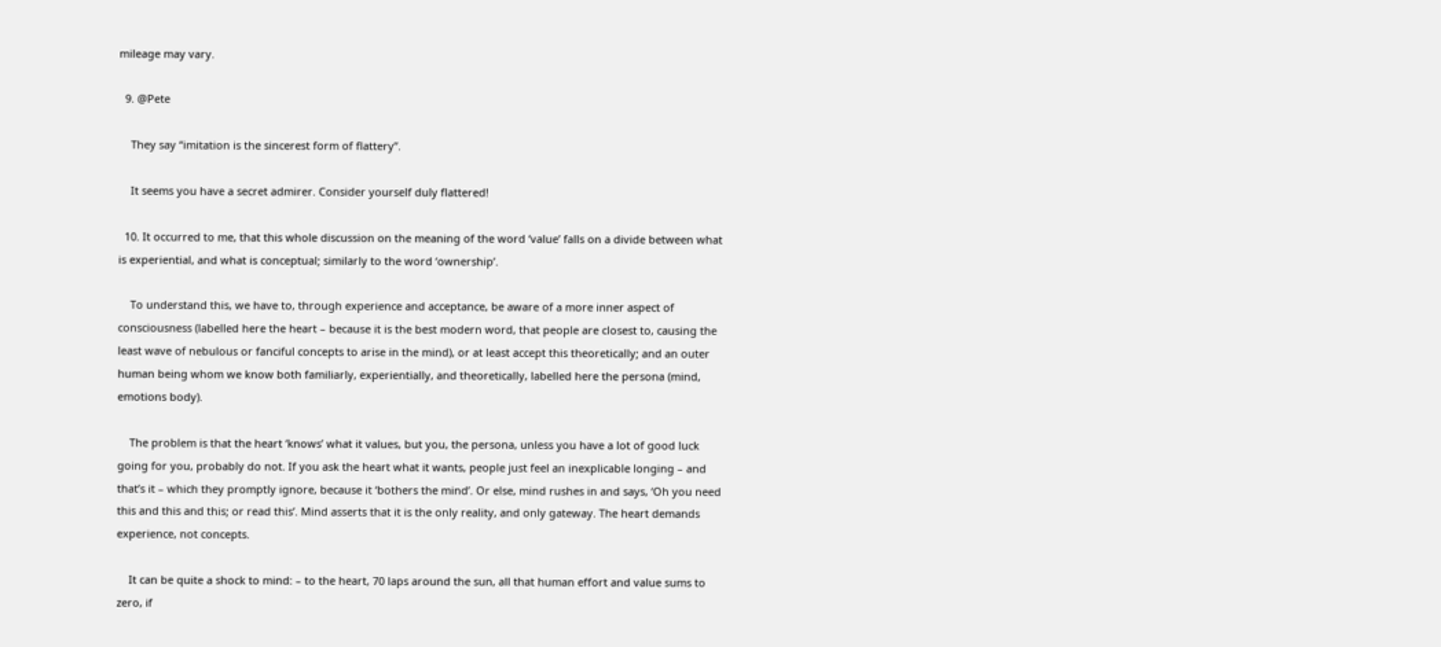mileage may vary.

  9. @Pete

    They say “imitation is the sincerest form of flattery”.

    It seems you have a secret admirer. Consider yourself duly flattered!

  10. It occurred to me, that this whole discussion on the meaning of the word ‘value’ falls on a divide between what is experiential, and what is conceptual; similarly to the word ‘ownership’.

    To understand this, we have to, through experience and acceptance, be aware of a more inner aspect of consciousness (labelled here the heart – because it is the best modern word, that people are closest to, causing the least wave of nebulous or fanciful concepts to arise in the mind), or at least accept this theoretically; and an outer human being whom we know both familiarly, experientially, and theoretically, labelled here the persona (mind, emotions body).

    The problem is that the heart ‘knows’ what it values, but you, the persona, unless you have a lot of good luck going for you, probably do not. If you ask the heart what it wants, people just feel an inexplicable longing – and that’s it – which they promptly ignore, because it ‘bothers the mind’. Or else, mind rushes in and says, ‘Oh you need this and this and this; or read this’. Mind asserts that it is the only reality, and only gateway. The heart demands experience, not concepts.

    It can be quite a shock to mind: – to the heart, 70 laps around the sun, all that human effort and value sums to zero, if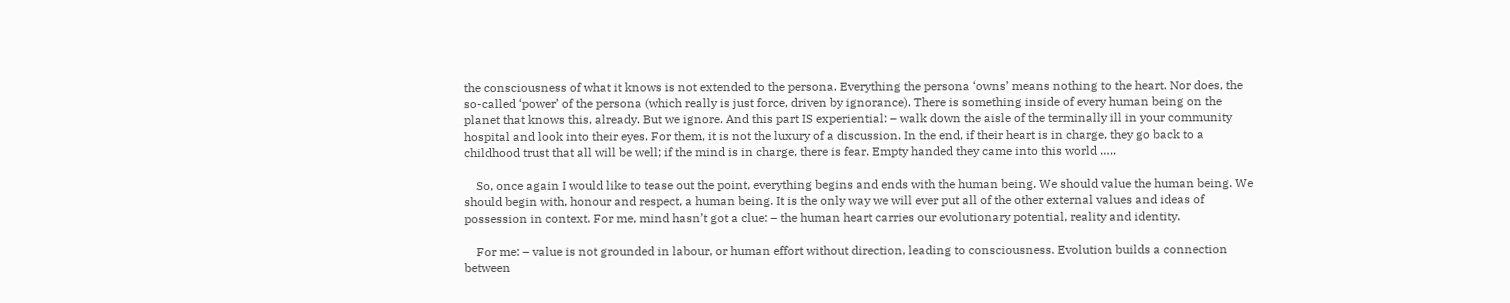the consciousness of what it knows is not extended to the persona. Everything the persona ‘owns’ means nothing to the heart. Nor does, the so-called ‘power’ of the persona (which really is just force, driven by ignorance). There is something inside of every human being on the planet that knows this, already. But we ignore. And this part IS experiential: – walk down the aisle of the terminally ill in your community hospital and look into their eyes. For them, it is not the luxury of a discussion. In the end, if their heart is in charge, they go back to a childhood trust that all will be well; if the mind is in charge, there is fear. Empty handed they came into this world …..

    So, once again I would like to tease out the point, everything begins and ends with the human being. We should value the human being. We should begin with, honour and respect, a human being. It is the only way we will ever put all of the other external values and ideas of possession in context. For me, mind hasn’t got a clue: – the human heart carries our evolutionary potential, reality and identity.

    For me: – value is not grounded in labour, or human effort without direction, leading to consciousness. Evolution builds a connection between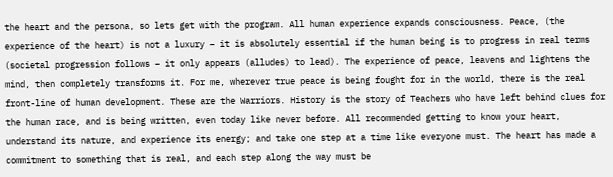the heart and the persona, so lets get with the program. All human experience expands consciousness. Peace, (the experience of the heart) is not a luxury – it is absolutely essential if the human being is to progress in real terms (societal progression follows – it only appears (alludes) to lead). The experience of peace, leavens and lightens the mind, then completely transforms it. For me, wherever true peace is being fought for in the world, there is the real front-line of human development. These are the Warriors. History is the story of Teachers who have left behind clues for the human race, and is being written, even today like never before. All recommended getting to know your heart, understand its nature, and experience its energy; and take one step at a time like everyone must. The heart has made a commitment to something that is real, and each step along the way must be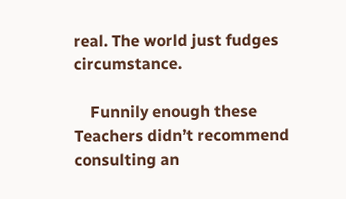real. The world just fudges circumstance.

    Funnily enough these Teachers didn’t recommend consulting an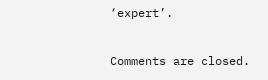‘expert’.

Comments are closed.